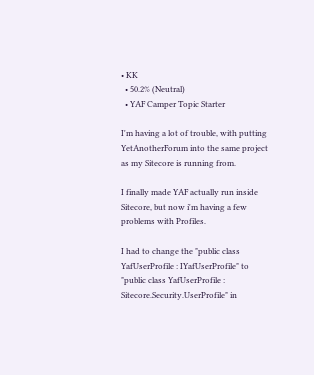• KK
  • 50.2% (Neutral)
  • YAF Camper Topic Starter

I'm having a lot of trouble, with putting YetAnotherForum into the same project as my Sitecore is running from.

I finally made YAF actually run inside Sitecore, but now i'm having a few problems with Profiles.

I had to change the "public class YafUserProfile : IYafUserProfile" to "public class YafUserProfile : Sitecore.Security.UserProfile" in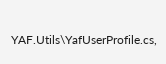YAF.Utils\YafUserProfile.cs,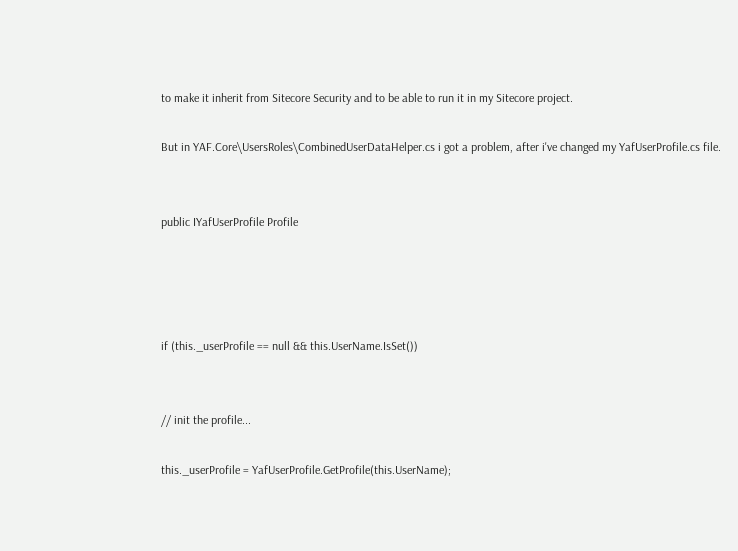to make it inherit from Sitecore Security and to be able to run it in my Sitecore project.

But in YAF.Core\UsersRoles\CombinedUserDataHelper.cs i got a problem, after i've changed my YafUserProfile.cs file.


public IYafUserProfile Profile




if (this._userProfile == null && this.UserName.IsSet())


// init the profile...

this._userProfile = YafUserProfile.GetProfile(this.UserName);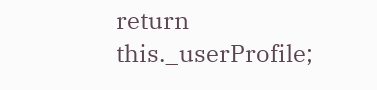return this._userProfile;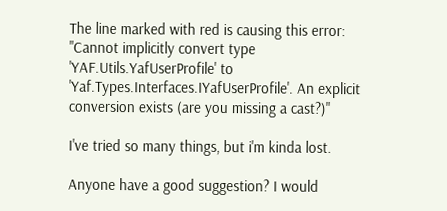The line marked with red is causing this error: "Cannot implicitly convert type 'YAF.Utils.YafUserProfile' to 'Yaf.Types.Interfaces.IYafUserProfile'. An explicit conversion exists (are you missing a cast?)"

I've tried so many things, but i'm kinda lost.

Anyone have a good suggestion? I would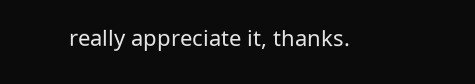really appreciate it, thanks.